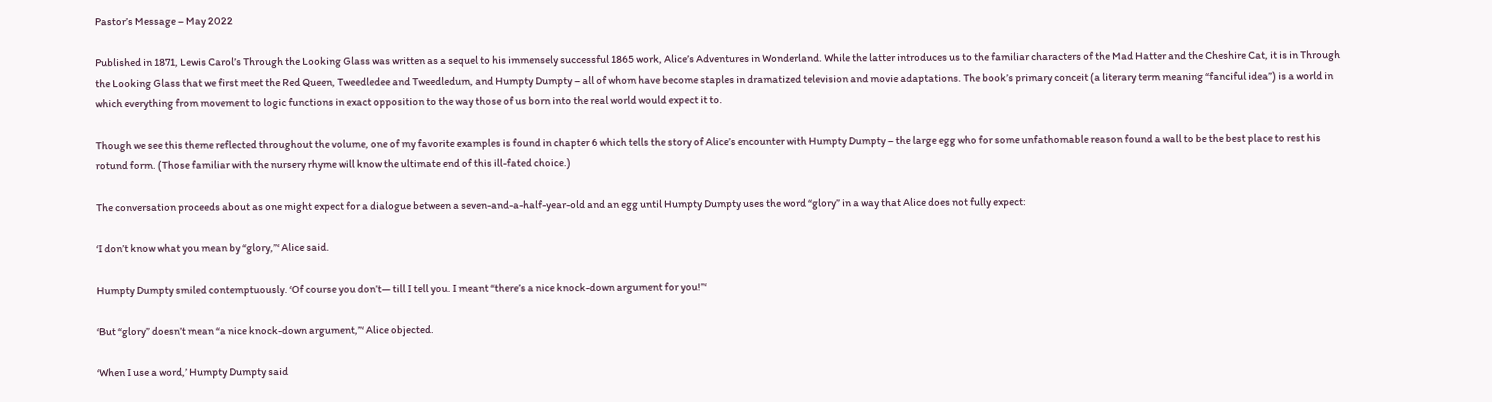Pastor’s Message – May 2022

Published in 1871, Lewis Carol’s Through the Looking Glass was written as a sequel to his immensely successful 1865 work, Alice’s Adventures in Wonderland. While the latter introduces us to the familiar characters of the Mad Hatter and the Cheshire Cat, it is in Through the Looking Glass that we first meet the Red Queen, Tweedledee and Tweedledum, and Humpty Dumpty – all of whom have become staples in dramatized television and movie adaptations. The book’s primary conceit (a literary term meaning “fanciful idea”) is a world in which everything from movement to logic functions in exact opposition to the way those of us born into the real world would expect it to.

Though we see this theme reflected throughout the volume, one of my favorite examples is found in chapter 6 which tells the story of Alice’s encounter with Humpty Dumpty – the large egg who for some unfathomable reason found a wall to be the best place to rest his rotund form. (Those familiar with the nursery rhyme will know the ultimate end of this ill-fated choice.)

The conversation proceeds about as one might expect for a dialogue between a seven-and-a-half-year-old and an egg until Humpty Dumpty uses the word “glory” in a way that Alice does not fully expect:

‘I don’t know what you mean by “glory,”‘ Alice said.

Humpty Dumpty smiled contemptuously. ‘Of course you don’t— till I tell you. I meant “there’s a nice knock-down argument for you!”‘

‘But “glory” doesn’t mean “a nice knock-down argument,”‘ Alice objected.

‘When I use a word,’ Humpty Dumpty said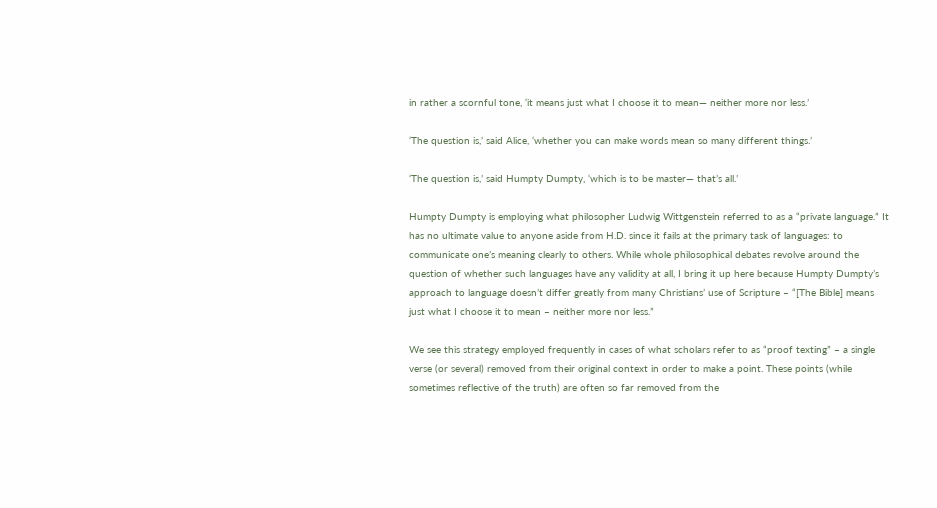in rather a scornful tone, ‘it means just what I choose it to mean— neither more nor less.’

‘The question is,’ said Alice, ‘whether you can make words mean so many different things.’

‘The question is,’ said Humpty Dumpty, ‘which is to be master— that’s all.’

Humpty Dumpty is employing what philosopher Ludwig Wittgenstein referred to as a “private language.” It has no ultimate value to anyone aside from H.D. since it fails at the primary task of languages: to communicate one’s meaning clearly to others. While whole philosophical debates revolve around the question of whether such languages have any validity at all, I bring it up here because Humpty Dumpty’s approach to language doesn’t differ greatly from many Christians’ use of Scripture – “[The Bible] means just what I choose it to mean – neither more nor less.”

We see this strategy employed frequently in cases of what scholars refer to as “proof texting” – a single verse (or several) removed from their original context in order to make a point. These points (while sometimes reflective of the truth) are often so far removed from the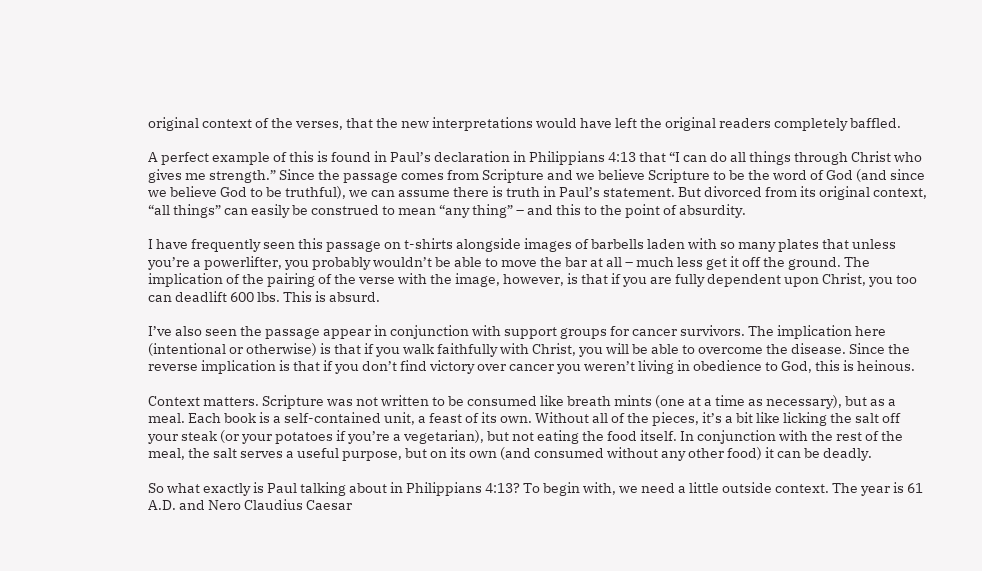original context of the verses, that the new interpretations would have left the original readers completely baffled.

A perfect example of this is found in Paul’s declaration in Philippians 4:13 that “I can do all things through Christ who gives me strength.” Since the passage comes from Scripture and we believe Scripture to be the word of God (and since we believe God to be truthful), we can assume there is truth in Paul’s statement. But divorced from its original context, “all things” can easily be construed to mean “any thing” – and this to the point of absurdity.

I have frequently seen this passage on t-shirts alongside images of barbells laden with so many plates that unless you’re a powerlifter, you probably wouldn’t be able to move the bar at all – much less get it off the ground. The implication of the pairing of the verse with the image, however, is that if you are fully dependent upon Christ, you too can deadlift 600 lbs. This is absurd.

I’ve also seen the passage appear in conjunction with support groups for cancer survivors. The implication here (intentional or otherwise) is that if you walk faithfully with Christ, you will be able to overcome the disease. Since the reverse implication is that if you don’t find victory over cancer you weren’t living in obedience to God, this is heinous.

Context matters. Scripture was not written to be consumed like breath mints (one at a time as necessary), but as a meal. Each book is a self-contained unit, a feast of its own. Without all of the pieces, it’s a bit like licking the salt off your steak (or your potatoes if you’re a vegetarian), but not eating the food itself. In conjunction with the rest of the meal, the salt serves a useful purpose, but on its own (and consumed without any other food) it can be deadly.

So what exactly is Paul talking about in Philippians 4:13? To begin with, we need a little outside context. The year is 61 A.D. and Nero Claudius Caesar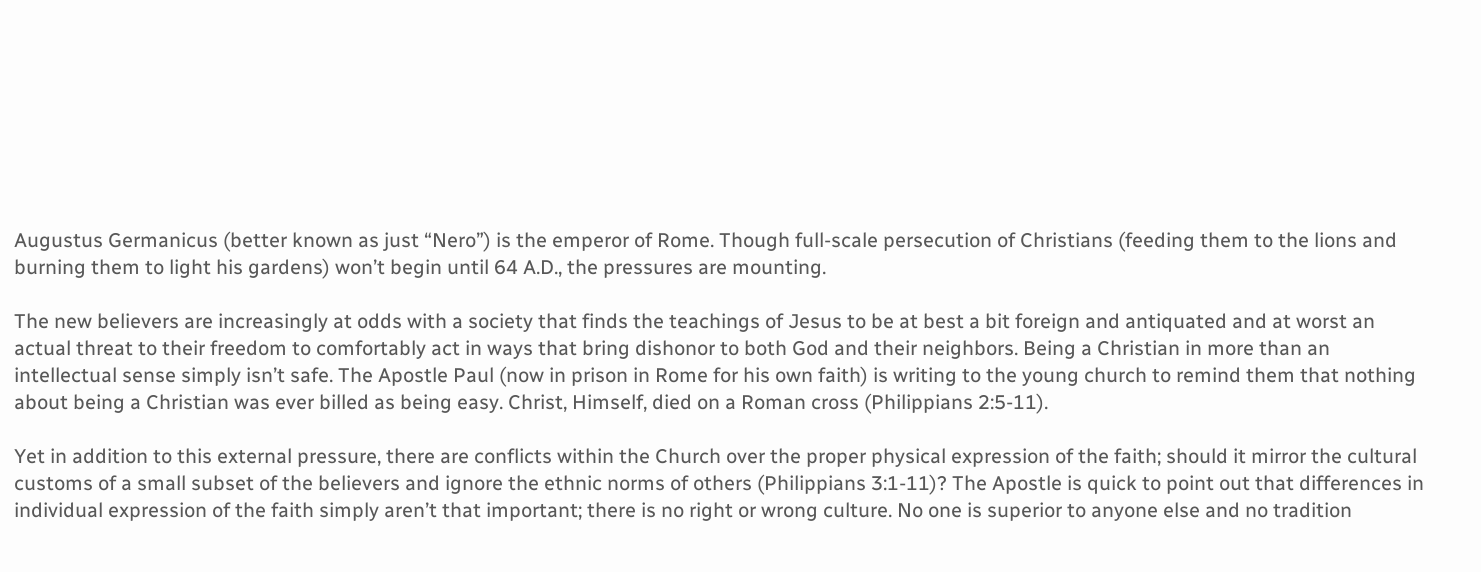Augustus Germanicus (better known as just “Nero”) is the emperor of Rome. Though full-scale persecution of Christians (feeding them to the lions and burning them to light his gardens) won’t begin until 64 A.D., the pressures are mounting.

The new believers are increasingly at odds with a society that finds the teachings of Jesus to be at best a bit foreign and antiquated and at worst an actual threat to their freedom to comfortably act in ways that bring dishonor to both God and their neighbors. Being a Christian in more than an intellectual sense simply isn’t safe. The Apostle Paul (now in prison in Rome for his own faith) is writing to the young church to remind them that nothing about being a Christian was ever billed as being easy. Christ, Himself, died on a Roman cross (Philippians 2:5-11).

Yet in addition to this external pressure, there are conflicts within the Church over the proper physical expression of the faith; should it mirror the cultural customs of a small subset of the believers and ignore the ethnic norms of others (Philippians 3:1-11)? The Apostle is quick to point out that differences in individual expression of the faith simply aren’t that important; there is no right or wrong culture. No one is superior to anyone else and no tradition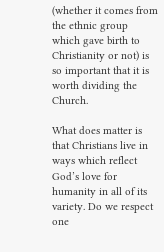(whether it comes from the ethnic group which gave birth to Christianity or not) is so important that it is worth dividing the Church.

What does matter is that Christians live in ways which reflect God’s love for humanity in all of its variety. Do we respect one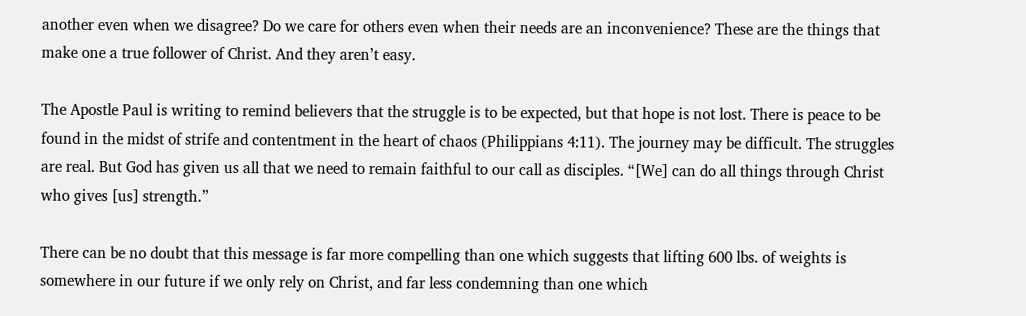another even when we disagree? Do we care for others even when their needs are an inconvenience? These are the things that make one a true follower of Christ. And they aren’t easy.

The Apostle Paul is writing to remind believers that the struggle is to be expected, but that hope is not lost. There is peace to be found in the midst of strife and contentment in the heart of chaos (Philippians 4:11). The journey may be difficult. The struggles are real. But God has given us all that we need to remain faithful to our call as disciples. “[We] can do all things through Christ who gives [us] strength.”

There can be no doubt that this message is far more compelling than one which suggests that lifting 600 lbs. of weights is somewhere in our future if we only rely on Christ, and far less condemning than one which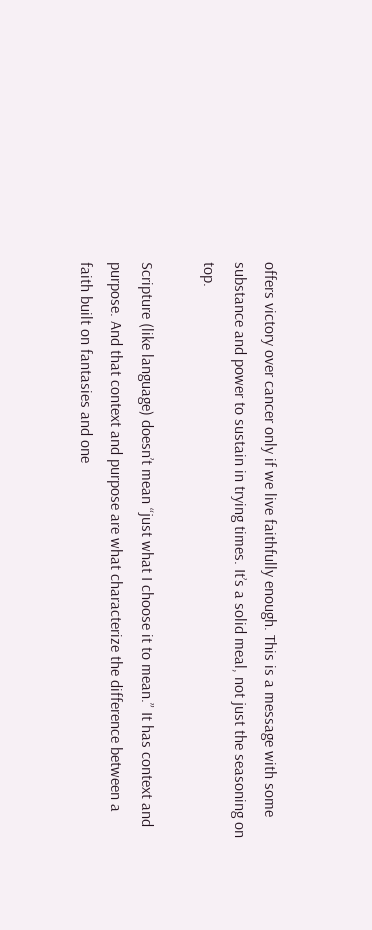offers victory over cancer only if we live faithfully enough. This is a message with some substance and power to sustain in trying times. It’s a solid meal, not just the seasoning on top.

Scripture (like language) doesn’t mean “just what I choose it to mean.” It has context and purpose. And that context and purpose are what characterize the difference between a faith built on fantasies and one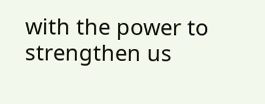with the power to strengthen us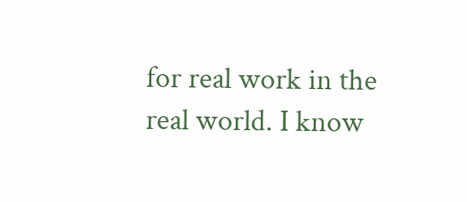for real work in the real world. I know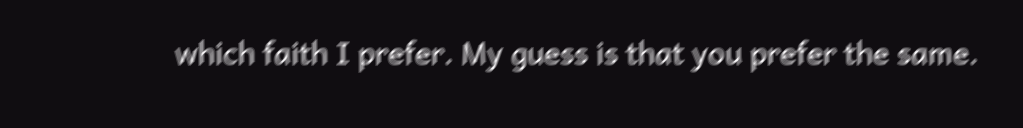which faith I prefer. My guess is that you prefer the same.